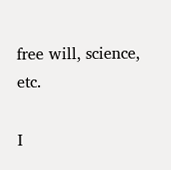free will, science, etc.

I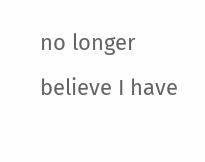no longer believe I have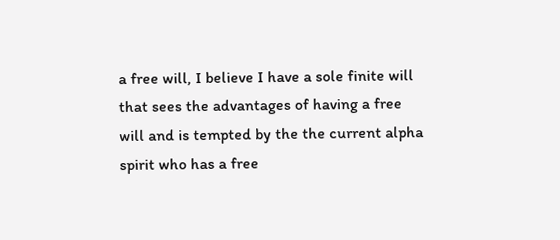a free will, I believe I have a sole finite will that sees the advantages of having a free will and is tempted by the the current alpha spirit who has a free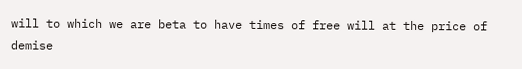will to which we are beta to have times of free will at the price of demise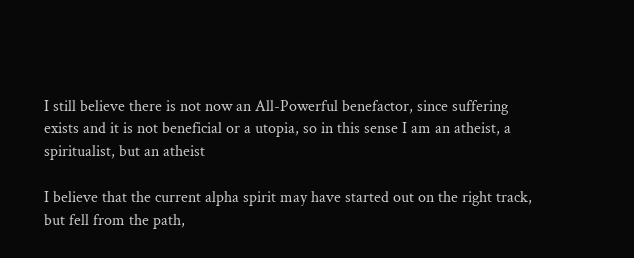I still believe there is not now an All-Powerful benefactor, since suffering exists and it is not beneficial or a utopia, so in this sense I am an atheist, a spiritualist, but an atheist

I believe that the current alpha spirit may have started out on the right track, but fell from the path,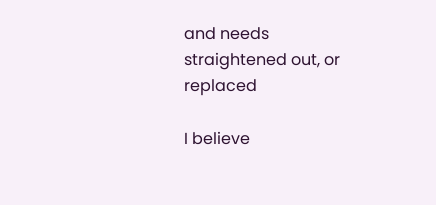and needs straightened out, or replaced

I believe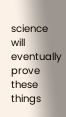science will eventually prove these things